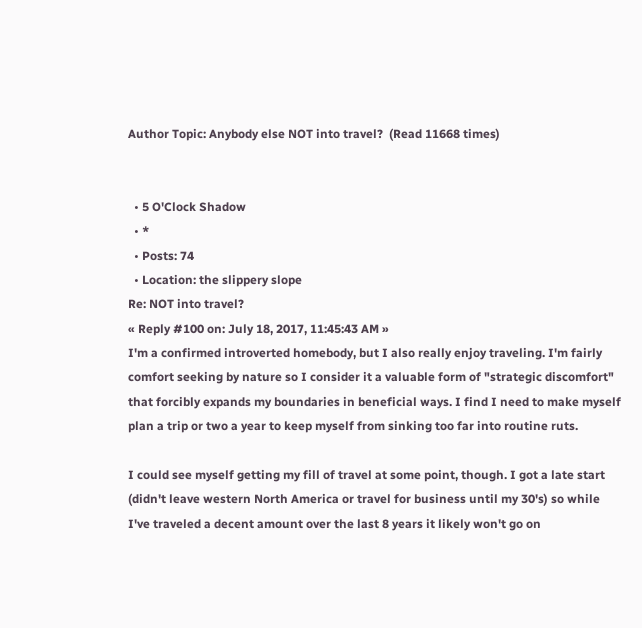Author Topic: Anybody else NOT into travel?  (Read 11668 times)


  • 5 O'Clock Shadow
  • *
  • Posts: 74
  • Location: the slippery slope
Re: NOT into travel?
« Reply #100 on: July 18, 2017, 11:45:43 AM »
I'm a confirmed introverted homebody, but I also really enjoy traveling. I'm fairly comfort seeking by nature so I consider it a valuable form of "strategic discomfort" that forcibly expands my boundaries in beneficial ways. I find I need to make myself plan a trip or two a year to keep myself from sinking too far into routine ruts.

I could see myself getting my fill of travel at some point, though. I got a late start (didn't leave western North America or travel for business until my 30's) so while I've traveled a decent amount over the last 8 years it likely won't go on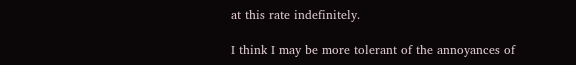at this rate indefinitely.

I think I may be more tolerant of the annoyances of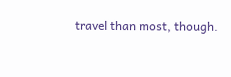travel than most, though.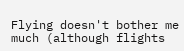Flying doesn't bother me much (although flights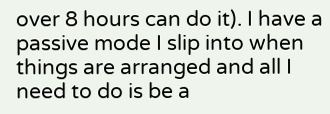over 8 hours can do it). I have a passive mode I slip into when things are arranged and all I need to do is be a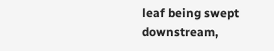leaf being swept downstream,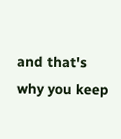and that's why you keep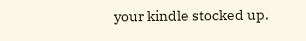your kindle stocked up.